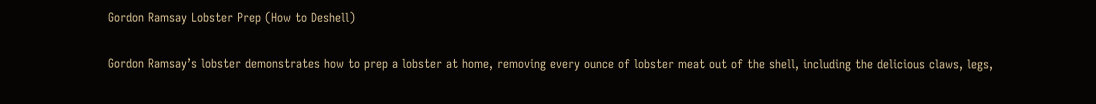Gordon Ramsay Lobster Prep (How to Deshell)

Gordon Ramsay’s lobster demonstrates how to prep a lobster at home, removing every ounce of lobster meat out of the shell, including the delicious claws, legs,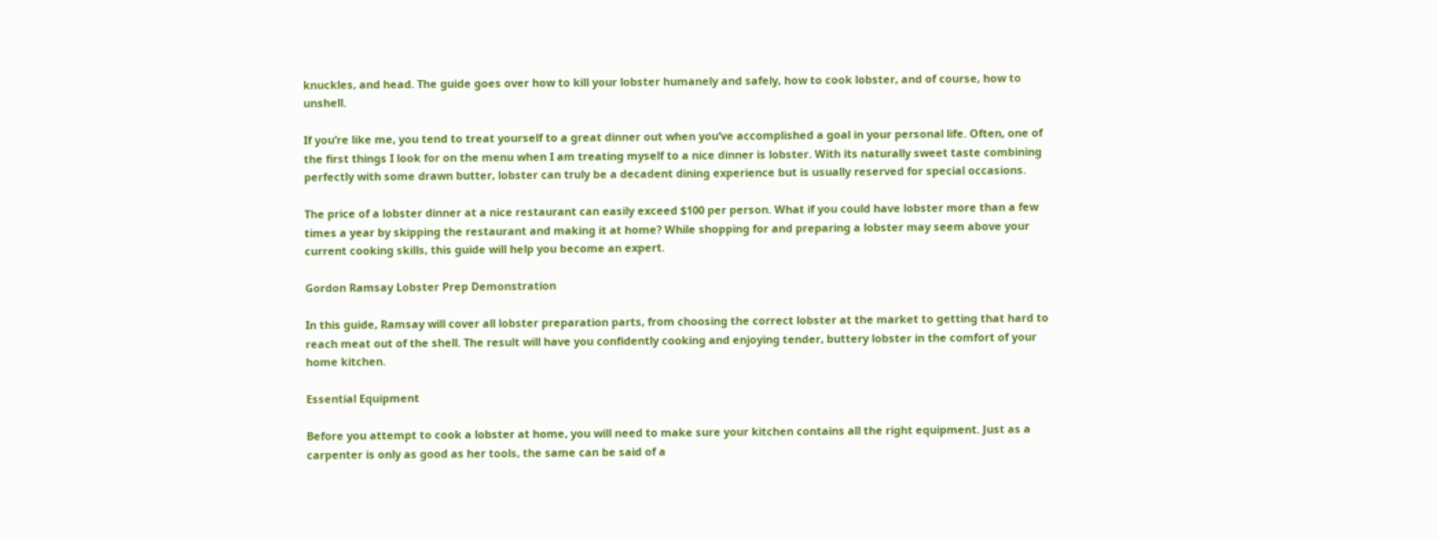knuckles, and head. The guide goes over how to kill your lobster humanely and safely, how to cook lobster, and of course, how to unshell.

If you’re like me, you tend to treat yourself to a great dinner out when you’ve accomplished a goal in your personal life. Often, one of the first things I look for on the menu when I am treating myself to a nice dinner is lobster. With its naturally sweet taste combining perfectly with some drawn butter, lobster can truly be a decadent dining experience but is usually reserved for special occasions.

The price of a lobster dinner at a nice restaurant can easily exceed $100 per person. What if you could have lobster more than a few times a year by skipping the restaurant and making it at home? While shopping for and preparing a lobster may seem above your current cooking skills, this guide will help you become an expert.

Gordon Ramsay Lobster Prep Demonstration

In this guide, Ramsay will cover all lobster preparation parts, from choosing the correct lobster at the market to getting that hard to reach meat out of the shell. The result will have you confidently cooking and enjoying tender, buttery lobster in the comfort of your home kitchen.

Essential Equipment

Before you attempt to cook a lobster at home, you will need to make sure your kitchen contains all the right equipment. Just as a carpenter is only as good as her tools, the same can be said of a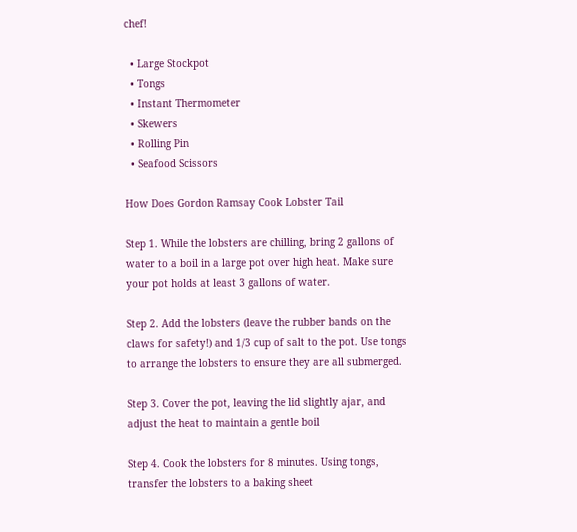chef!

  • Large Stockpot
  • Tongs
  • Instant Thermometer
  • Skewers
  • Rolling Pin
  • Seafood Scissors

How Does Gordon Ramsay Cook Lobster Tail

Step 1. While the lobsters are chilling, bring 2 gallons of water to a boil in a large pot over high heat. Make sure your pot holds at least 3 gallons of water.

Step 2. Add the lobsters (leave the rubber bands on the claws for safety!) and 1/3 cup of salt to the pot. Use tongs to arrange the lobsters to ensure they are all submerged.

Step 3. Cover the pot, leaving the lid slightly ajar, and adjust the heat to maintain a gentle boil

Step 4. Cook the lobsters for 8 minutes. Using tongs, transfer the lobsters to a baking sheet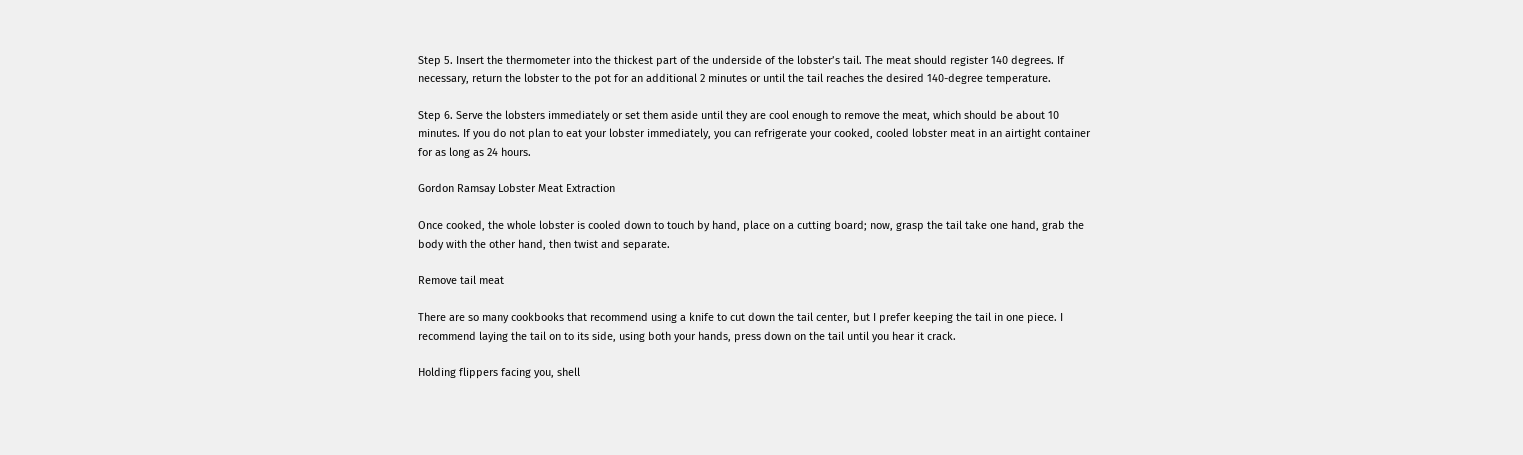Step 5. Insert the thermometer into the thickest part of the underside of the lobster’s tail. The meat should register 140 degrees. If necessary, return the lobster to the pot for an additional 2 minutes or until the tail reaches the desired 140-degree temperature.

Step 6. Serve the lobsters immediately or set them aside until they are cool enough to remove the meat, which should be about 10 minutes. If you do not plan to eat your lobster immediately, you can refrigerate your cooked, cooled lobster meat in an airtight container for as long as 24 hours.

Gordon Ramsay Lobster Meat Extraction

Once cooked, the whole lobster is cooled down to touch by hand, place on a cutting board; now, grasp the tail take one hand, grab the body with the other hand, then twist and separate.

Remove tail meat

There are so many cookbooks that recommend using a knife to cut down the tail center, but I prefer keeping the tail in one piece. I recommend laying the tail on to its side, using both your hands, press down on the tail until you hear it crack.

Holding flippers facing you, shell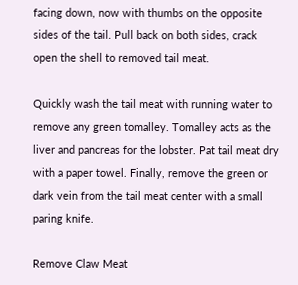facing down, now with thumbs on the opposite sides of the tail. Pull back on both sides, crack open the shell to removed tail meat.

Quickly wash the tail meat with running water to remove any green tomalley. Tomalley acts as the liver and pancreas for the lobster. Pat tail meat dry with a paper towel. Finally, remove the green or dark vein from the tail meat center with a small paring knife.

Remove Claw Meat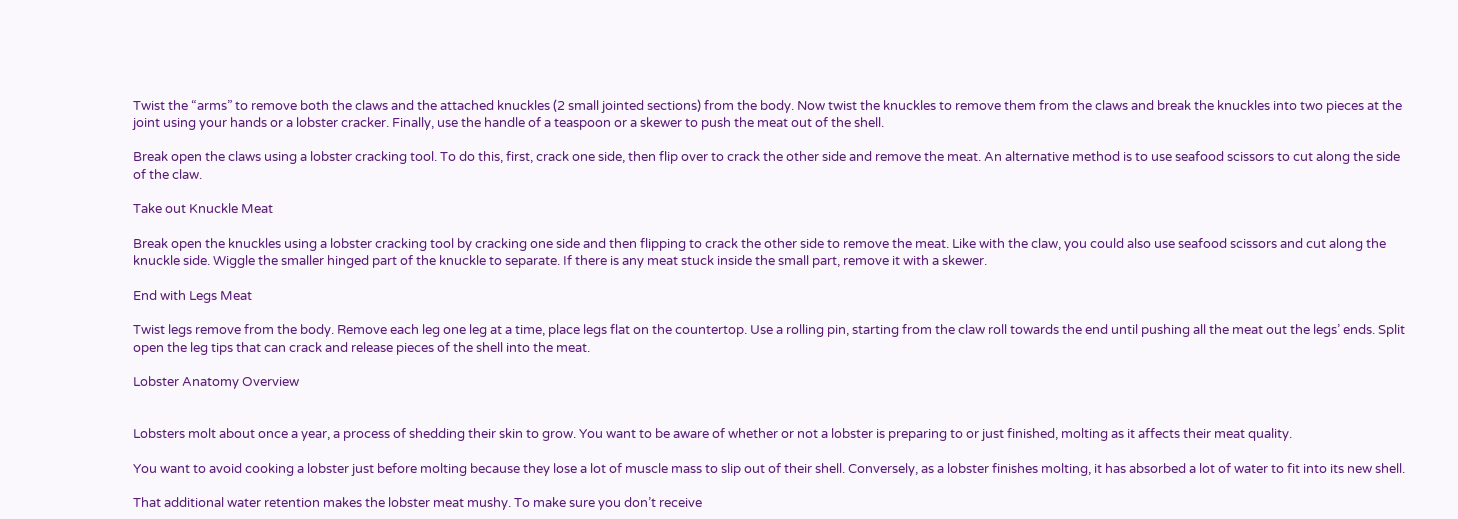Twist the “arms” to remove both the claws and the attached knuckles (2 small jointed sections) from the body. Now twist the knuckles to remove them from the claws and break the knuckles into two pieces at the joint using your hands or a lobster cracker. Finally, use the handle of a teaspoon or a skewer to push the meat out of the shell.

Break open the claws using a lobster cracking tool. To do this, first, crack one side, then flip over to crack the other side and remove the meat. An alternative method is to use seafood scissors to cut along the side of the claw.

Take out Knuckle Meat

Break open the knuckles using a lobster cracking tool by cracking one side and then flipping to crack the other side to remove the meat. Like with the claw, you could also use seafood scissors and cut along the knuckle side. Wiggle the smaller hinged part of the knuckle to separate. If there is any meat stuck inside the small part, remove it with a skewer.

End with Legs Meat

Twist legs remove from the body. Remove each leg one leg at a time, place legs flat on the countertop. Use a rolling pin, starting from the claw roll towards the end until pushing all the meat out the legs’ ends. Split open the leg tips that can crack and release pieces of the shell into the meat.

Lobster Anatomy Overview


Lobsters molt about once a year, a process of shedding their skin to grow. You want to be aware of whether or not a lobster is preparing to or just finished, molting as it affects their meat quality.

You want to avoid cooking a lobster just before molting because they lose a lot of muscle mass to slip out of their shell. Conversely, as a lobster finishes molting, it has absorbed a lot of water to fit into its new shell.

That additional water retention makes the lobster meat mushy. To make sure you don’t receive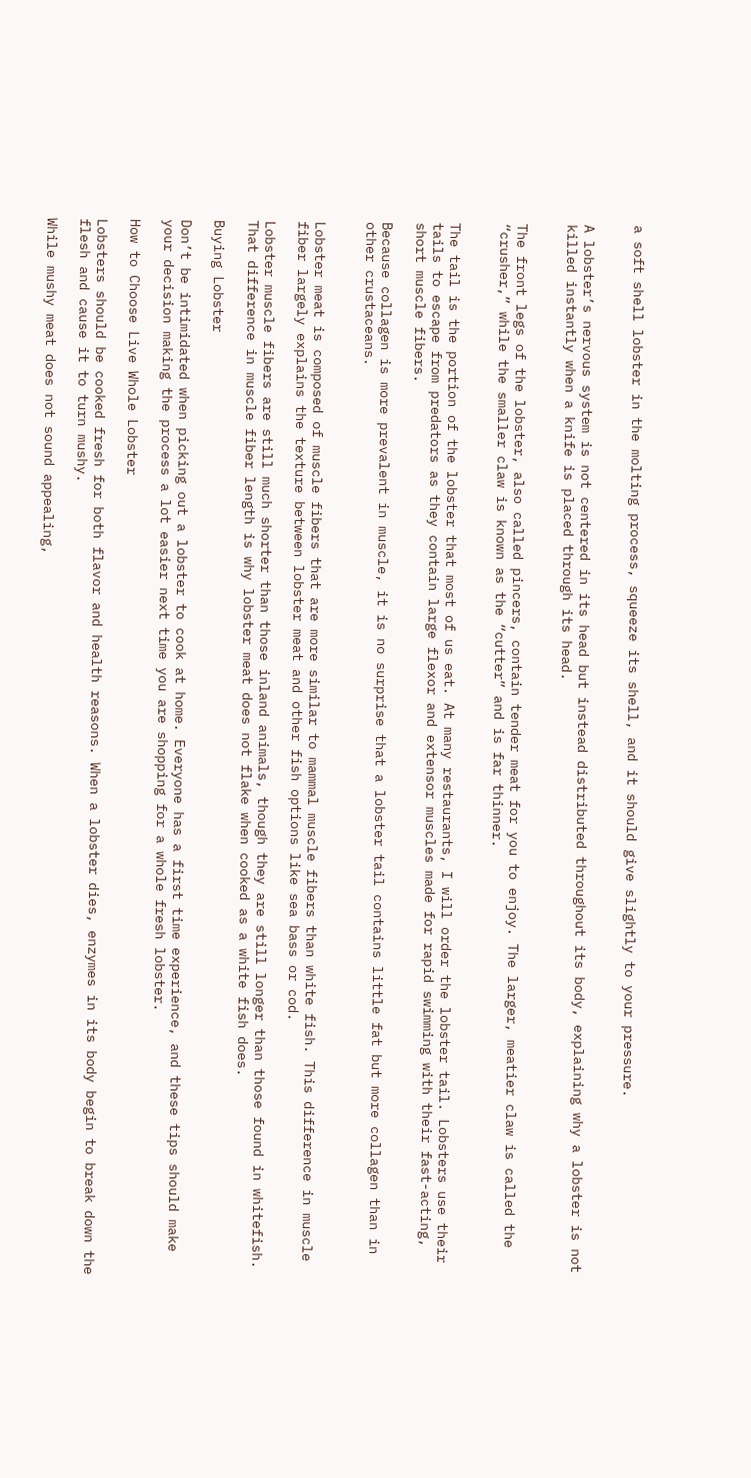a soft shell lobster in the molting process, squeeze its shell, and it should give slightly to your pressure.


A lobster’s nervous system is not centered in its head but instead distributed throughout its body, explaining why a lobster is not killed instantly when a knife is placed through its head.


The front legs of the lobster, also called pincers, contain tender meat for you to enjoy. The larger, meatier claw is called the “crusher,” while the smaller claw is known as the “cutter” and is far thinner.


The tail is the portion of the lobster that most of us eat. At many restaurants, I will order the lobster tail. Lobsters use their tails to escape from predators as they contain large flexor and extensor muscles made for rapid swimming with their fast-acting, short muscle fibers.

Because collagen is more prevalent in muscle, it is no surprise that a lobster tail contains little fat but more collagen than in other crustaceans.


Lobster meat is composed of muscle fibers that are more similar to mammal muscle fibers than white fish. This difference in muscle fiber largely explains the texture between lobster meat and other fish options like sea bass or cod.

Lobster muscle fibers are still much shorter than those inland animals, though they are still longer than those found in whitefish. That difference in muscle fiber length is why lobster meat does not flake when cooked as a white fish does.

Buying Lobster

Don’t be intimidated when picking out a lobster to cook at home. Everyone has a first time experience, and these tips should make your decision making the process a lot easier next time you are shopping for a whole fresh lobster.

How to Choose Live Whole Lobster

Lobsters should be cooked fresh for both flavor and health reasons. When a lobster dies, enzymes in its body begin to break down the flesh and cause it to turn mushy.

While mushy meat does not sound appealing,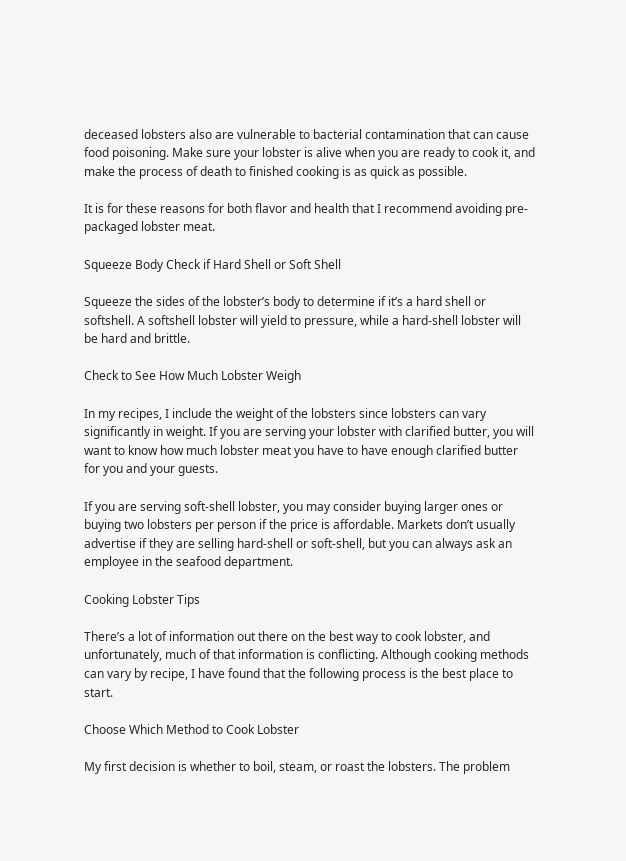deceased lobsters also are vulnerable to bacterial contamination that can cause food poisoning. Make sure your lobster is alive when you are ready to cook it, and make the process of death to finished cooking is as quick as possible.

It is for these reasons for both flavor and health that I recommend avoiding pre-packaged lobster meat.

Squeeze Body Check if Hard Shell or Soft Shell

Squeeze the sides of the lobster’s body to determine if it’s a hard shell or softshell. A softshell lobster will yield to pressure, while a hard-shell lobster will be hard and brittle.

Check to See How Much Lobster Weigh

In my recipes, I include the weight of the lobsters since lobsters can vary significantly in weight. If you are serving your lobster with clarified butter, you will want to know how much lobster meat you have to have enough clarified butter for you and your guests.

If you are serving soft-shell lobster, you may consider buying larger ones or buying two lobsters per person if the price is affordable. Markets don’t usually advertise if they are selling hard-shell or soft-shell, but you can always ask an employee in the seafood department.

Cooking Lobster Tips

There’s a lot of information out there on the best way to cook lobster, and unfortunately, much of that information is conflicting. Although cooking methods can vary by recipe, I have found that the following process is the best place to start.

Choose Which Method to Cook Lobster

My first decision is whether to boil, steam, or roast the lobsters. The problem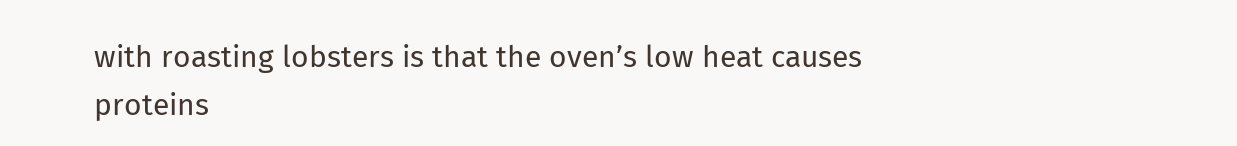with roasting lobsters is that the oven’s low heat causes proteins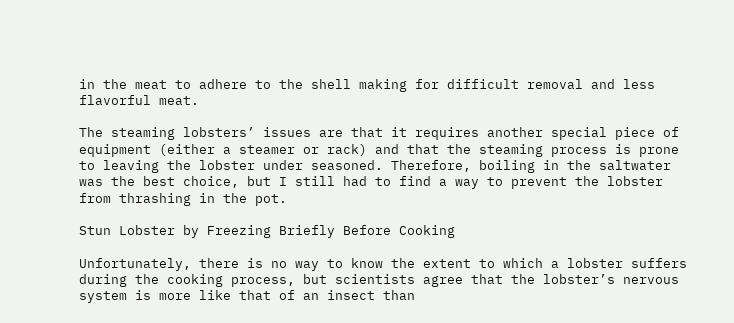in the meat to adhere to the shell making for difficult removal and less flavorful meat.

The steaming lobsters’ issues are that it requires another special piece of equipment (either a steamer or rack) and that the steaming process is prone to leaving the lobster under seasoned. Therefore, boiling in the saltwater was the best choice, but I still had to find a way to prevent the lobster from thrashing in the pot.

Stun Lobster by Freezing Briefly Before Cooking

Unfortunately, there is no way to know the extent to which a lobster suffers during the cooking process, but scientists agree that the lobster’s nervous system is more like that of an insect than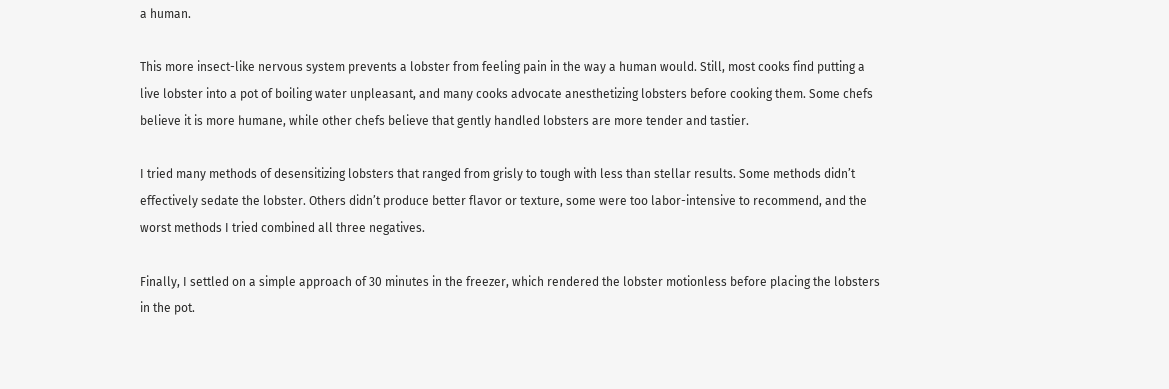a human.

This more insect-like nervous system prevents a lobster from feeling pain in the way a human would. Still, most cooks find putting a live lobster into a pot of boiling water unpleasant, and many cooks advocate anesthetizing lobsters before cooking them. Some chefs believe it is more humane, while other chefs believe that gently handled lobsters are more tender and tastier.

I tried many methods of desensitizing lobsters that ranged from grisly to tough with less than stellar results. Some methods didn’t effectively sedate the lobster. Others didn’t produce better flavor or texture, some were too labor-intensive to recommend, and the worst methods I tried combined all three negatives.

Finally, I settled on a simple approach of 30 minutes in the freezer, which rendered the lobster motionless before placing the lobsters in the pot.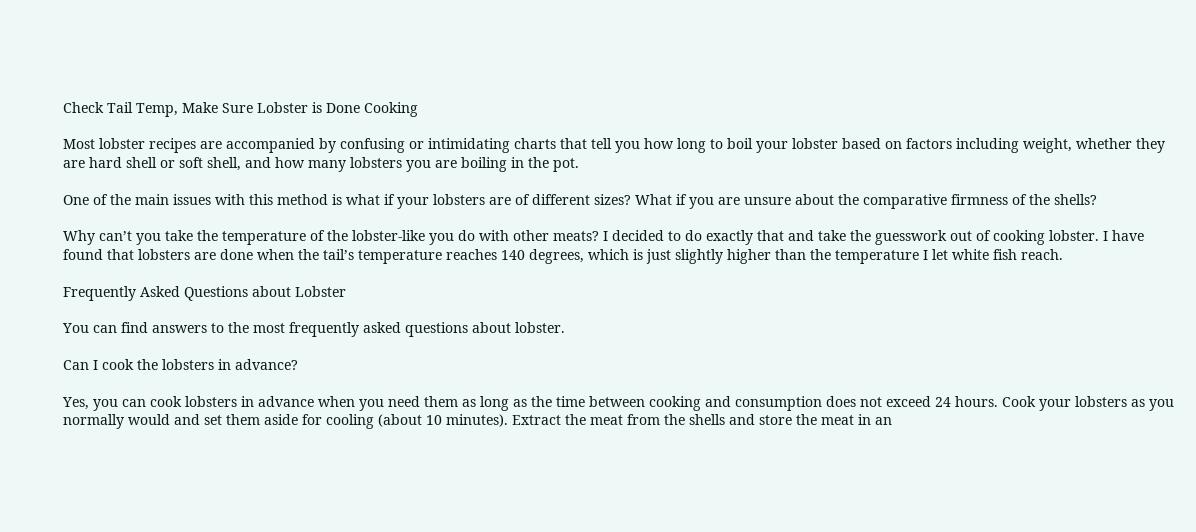Check Tail Temp, Make Sure Lobster is Done Cooking

Most lobster recipes are accompanied by confusing or intimidating charts that tell you how long to boil your lobster based on factors including weight, whether they are hard shell or soft shell, and how many lobsters you are boiling in the pot.

One of the main issues with this method is what if your lobsters are of different sizes? What if you are unsure about the comparative firmness of the shells?

Why can’t you take the temperature of the lobster-like you do with other meats? I decided to do exactly that and take the guesswork out of cooking lobster. I have found that lobsters are done when the tail’s temperature reaches 140 degrees, which is just slightly higher than the temperature I let white fish reach.

Frequently Asked Questions about Lobster

You can find answers to the most frequently asked questions about lobster.

Can I cook the lobsters in advance?

Yes, you can cook lobsters in advance when you need them as long as the time between cooking and consumption does not exceed 24 hours. Cook your lobsters as you normally would and set them aside for cooling (about 10 minutes). Extract the meat from the shells and store the meat in an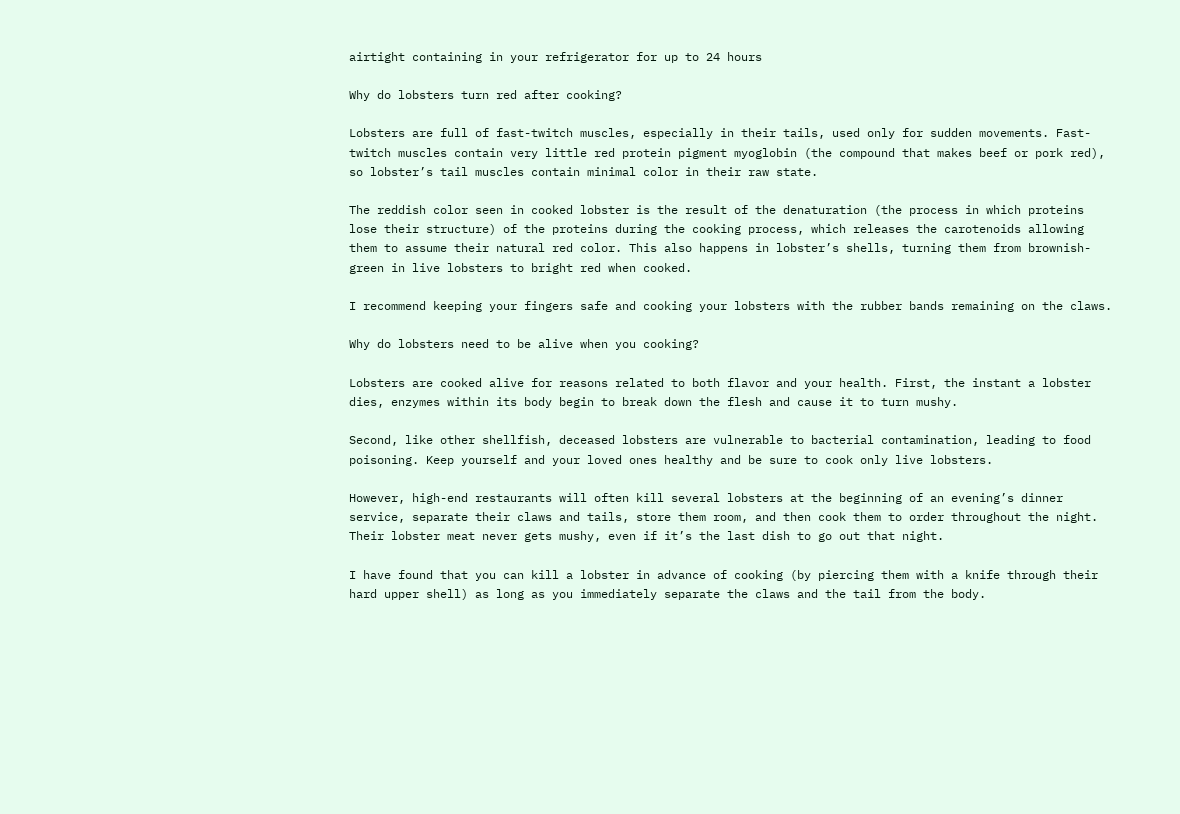airtight containing in your refrigerator for up to 24 hours

Why do lobsters turn red after cooking?

Lobsters are full of fast-twitch muscles, especially in their tails, used only for sudden movements. Fast-twitch muscles contain very little red protein pigment myoglobin (the compound that makes beef or pork red), so lobster’s tail muscles contain minimal color in their raw state.

The reddish color seen in cooked lobster is the result of the denaturation (the process in which proteins lose their structure) of the proteins during the cooking process, which releases the carotenoids allowing them to assume their natural red color. This also happens in lobster’s shells, turning them from brownish-green in live lobsters to bright red when cooked.

I recommend keeping your fingers safe and cooking your lobsters with the rubber bands remaining on the claws.

Why do lobsters need to be alive when you cooking?

Lobsters are cooked alive for reasons related to both flavor and your health. First, the instant a lobster dies, enzymes within its body begin to break down the flesh and cause it to turn mushy.

Second, like other shellfish, deceased lobsters are vulnerable to bacterial contamination, leading to food poisoning. Keep yourself and your loved ones healthy and be sure to cook only live lobsters.

However, high-end restaurants will often kill several lobsters at the beginning of an evening’s dinner service, separate their claws and tails, store them room, and then cook them to order throughout the night. Their lobster meat never gets mushy, even if it’s the last dish to go out that night.

I have found that you can kill a lobster in advance of cooking (by piercing them with a knife through their hard upper shell) as long as you immediately separate the claws and the tail from the body.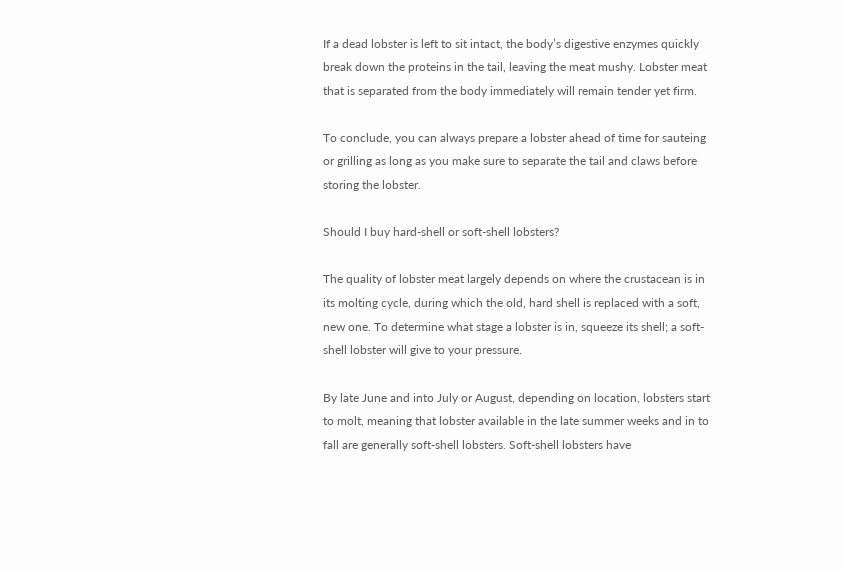If a dead lobster is left to sit intact, the body’s digestive enzymes quickly break down the proteins in the tail, leaving the meat mushy. Lobster meat that is separated from the body immediately will remain tender yet firm.

To conclude, you can always prepare a lobster ahead of time for sauteing or grilling as long as you make sure to separate the tail and claws before storing the lobster.

Should I buy hard-shell or soft-shell lobsters?

The quality of lobster meat largely depends on where the crustacean is in its molting cycle, during which the old, hard shell is replaced with a soft, new one. To determine what stage a lobster is in, squeeze its shell; a soft-shell lobster will give to your pressure.

By late June and into July or August, depending on location, lobsters start to molt, meaning that lobster available in the late summer weeks and in to fall are generally soft-shell lobsters. Soft-shell lobsters have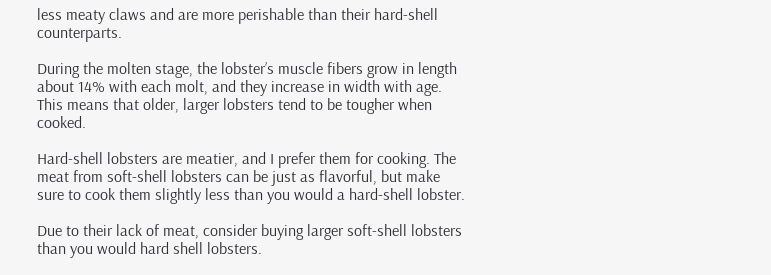less meaty claws and are more perishable than their hard-shell counterparts.

During the molten stage, the lobster’s muscle fibers grow in length about 14% with each molt, and they increase in width with age. This means that older, larger lobsters tend to be tougher when cooked.

Hard-shell lobsters are meatier, and I prefer them for cooking. The meat from soft-shell lobsters can be just as flavorful, but make sure to cook them slightly less than you would a hard-shell lobster.

Due to their lack of meat, consider buying larger soft-shell lobsters than you would hard shell lobsters.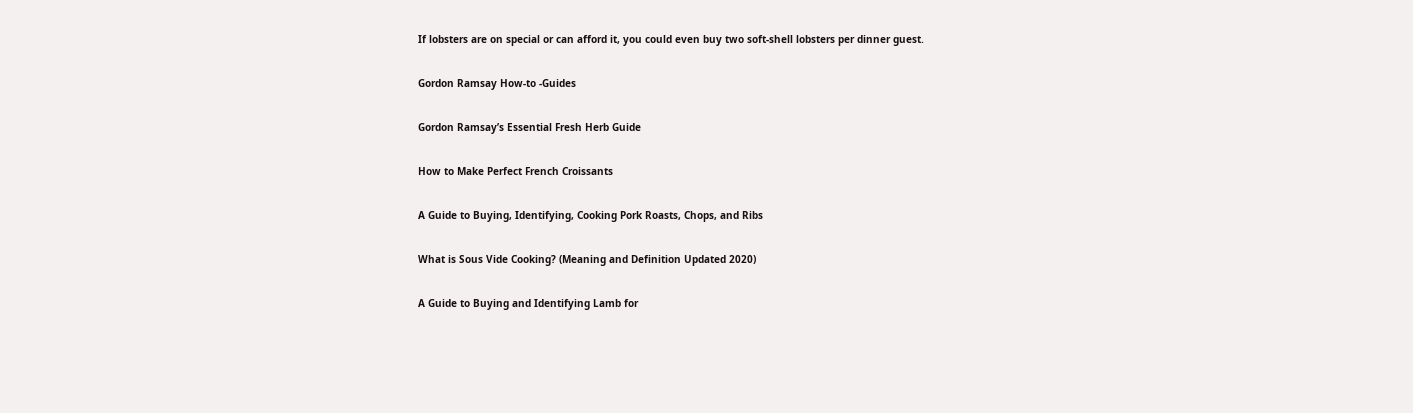If lobsters are on special or can afford it, you could even buy two soft-shell lobsters per dinner guest.

Gordon Ramsay How-to -Guides

Gordon Ramsay’s Essential Fresh Herb Guide

How to Make Perfect French Croissants

A Guide to Buying, Identifying, Cooking Pork Roasts, Chops, and Ribs

What is Sous Vide Cooking? (Meaning and Definition Updated 2020)

A Guide to Buying and Identifying Lamb for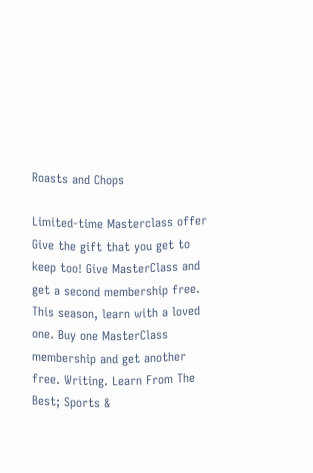Roasts and Chops

Limited-time Masterclass offer
Give the gift that you get to keep too! Give MasterClass and get a second membership free. This season, learn with a loved one. Buy one MasterClass membership and get another free. Writing. Learn From The Best; Sports &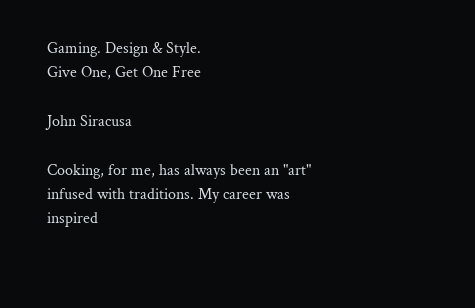Gaming. Design & Style.
Give One, Get One Free

John Siracusa

Cooking, for me, has always been an "art" infused with traditions. My career was inspired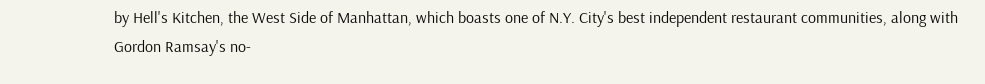by Hell's Kitchen, the West Side of Manhattan, which boasts one of N.Y. City's best independent restaurant communities, along with Gordon Ramsay's no-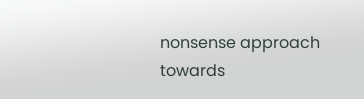nonsense approach towards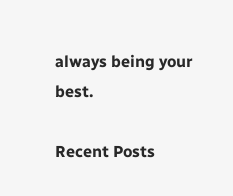always being your best.

Recent Posts